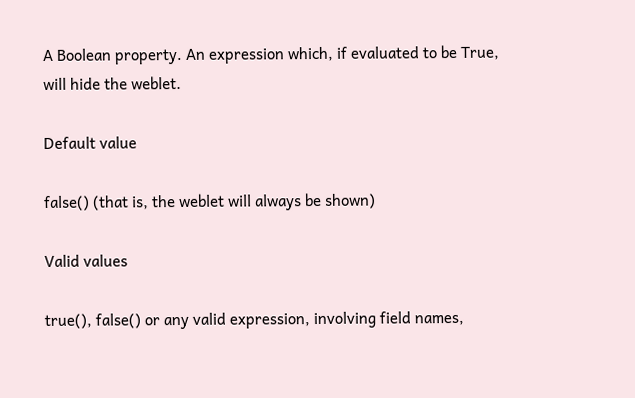A Boolean property. An expression which, if evaluated to be True, will hide the weblet.

Default value

false() (that is, the weblet will always be shown)

Valid values

true(), false() or any valid expression, involving field names,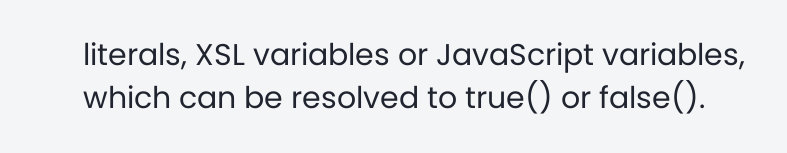literals, XSL variables or JavaScript variables, which can be resolved to true() or false().